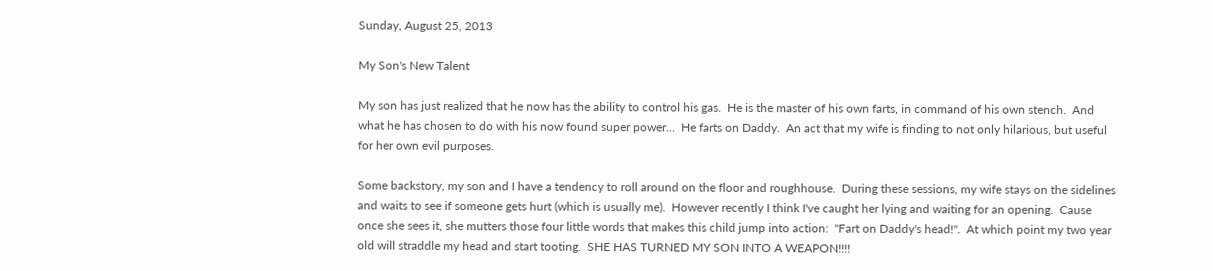Sunday, August 25, 2013

My Son's New Talent

My son has just realized that he now has the ability to control his gas.  He is the master of his own farts, in command of his own stench.  And what he has chosen to do with his now found super power...  He farts on Daddy.  An act that my wife is finding to not only hilarious, but useful for her own evil purposes.

Some backstory, my son and I have a tendency to roll around on the floor and roughhouse.  During these sessions, my wife stays on the sidelines and waits to see if someone gets hurt (which is usually me).  However recently I think I've caught her lying and waiting for an opening.  Cause once she sees it, she mutters those four little words that makes this child jump into action:  "Fart on Daddy's head!".  At which point my two year old will straddle my head and start tooting.  SHE HAS TURNED MY SON INTO A WEAPON!!!!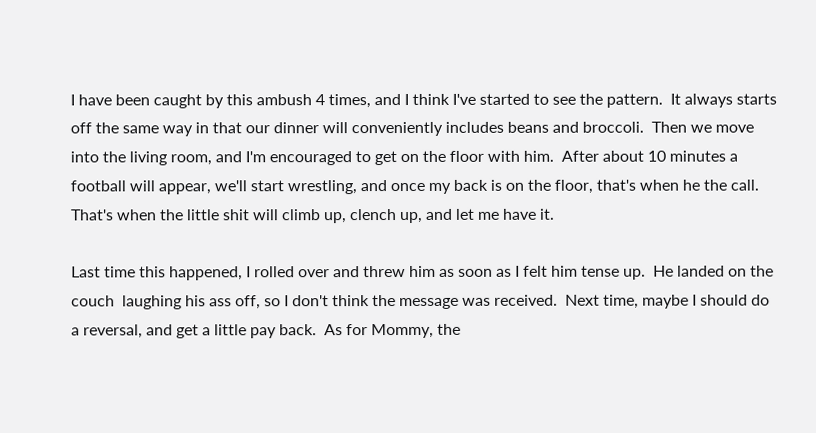I have been caught by this ambush 4 times, and I think I've started to see the pattern.  It always starts off the same way in that our dinner will conveniently includes beans and broccoli.  Then we move into the living room, and I'm encouraged to get on the floor with him.  After about 10 minutes a football will appear, we'll start wrestling, and once my back is on the floor, that's when he the call.  That's when the little shit will climb up, clench up, and let me have it.

Last time this happened, I rolled over and threw him as soon as I felt him tense up.  He landed on the couch  laughing his ass off, so I don't think the message was received.  Next time, maybe I should do a reversal, and get a little pay back.  As for Mommy, the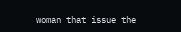woman that issue the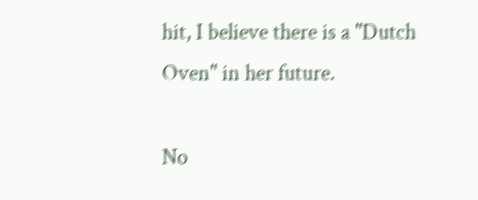hit, I believe there is a "Dutch Oven" in her future.

No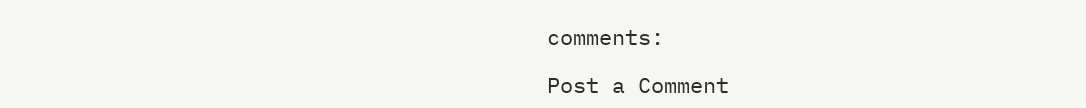comments:

Post a Comment